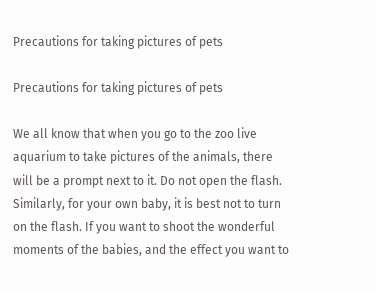Precautions for taking pictures of pets

Precautions for taking pictures of pets

We all know that when you go to the zoo live aquarium to take pictures of the animals, there will be a prompt next to it. Do not open the flash. Similarly, for your own baby, it is best not to turn on the flash. If you want to shoot the wonderful moments of the babies, and the effect you want to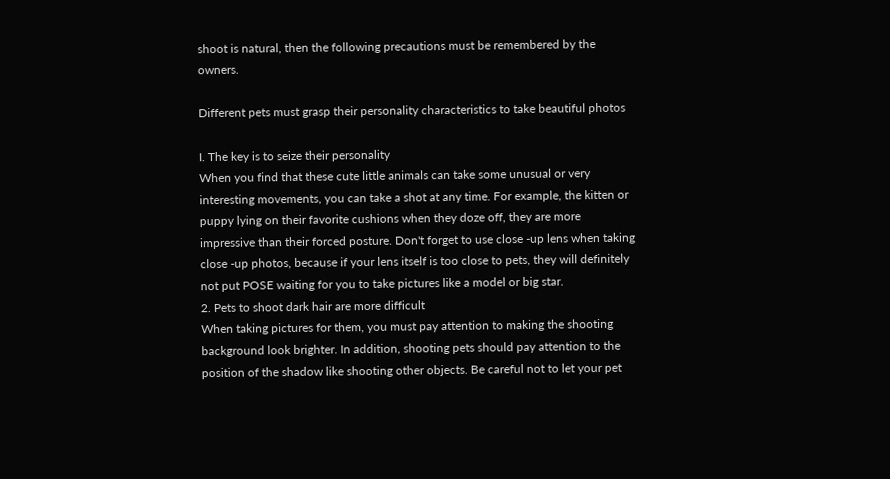shoot is natural, then the following precautions must be remembered by the owners.

Different pets must grasp their personality characteristics to take beautiful photos

I. The key is to seize their personality
When you find that these cute little animals can take some unusual or very interesting movements, you can take a shot at any time. For example, the kitten or puppy lying on their favorite cushions when they doze off, they are more impressive than their forced posture. Don't forget to use close -up lens when taking close -up photos, because if your lens itself is too close to pets, they will definitely not put POSE waiting for you to take pictures like a model or big star.
2. Pets to shoot dark hair are more difficult
When taking pictures for them, you must pay attention to making the shooting background look brighter. In addition, shooting pets should pay attention to the position of the shadow like shooting other objects. Be careful not to let your pet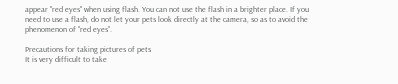appear "red eyes" when using flash. You can not use the flash in a brighter place. If you need to use a flash, do not let your pets look directly at the camera, so as to avoid the phenomenon of "red eyes".

Precautions for taking pictures of pets
It is very difficult to take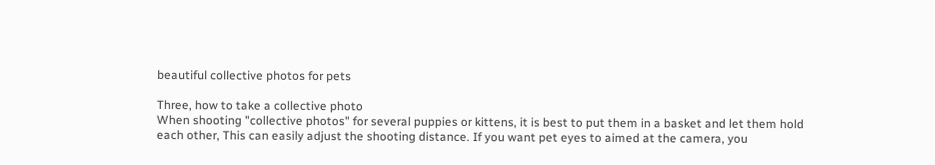beautiful collective photos for pets

Three, how to take a collective photo
When shooting "collective photos" for several puppies or kittens, it is best to put them in a basket and let them hold each other, This can easily adjust the shooting distance. If you want pet eyes to aimed at the camera, you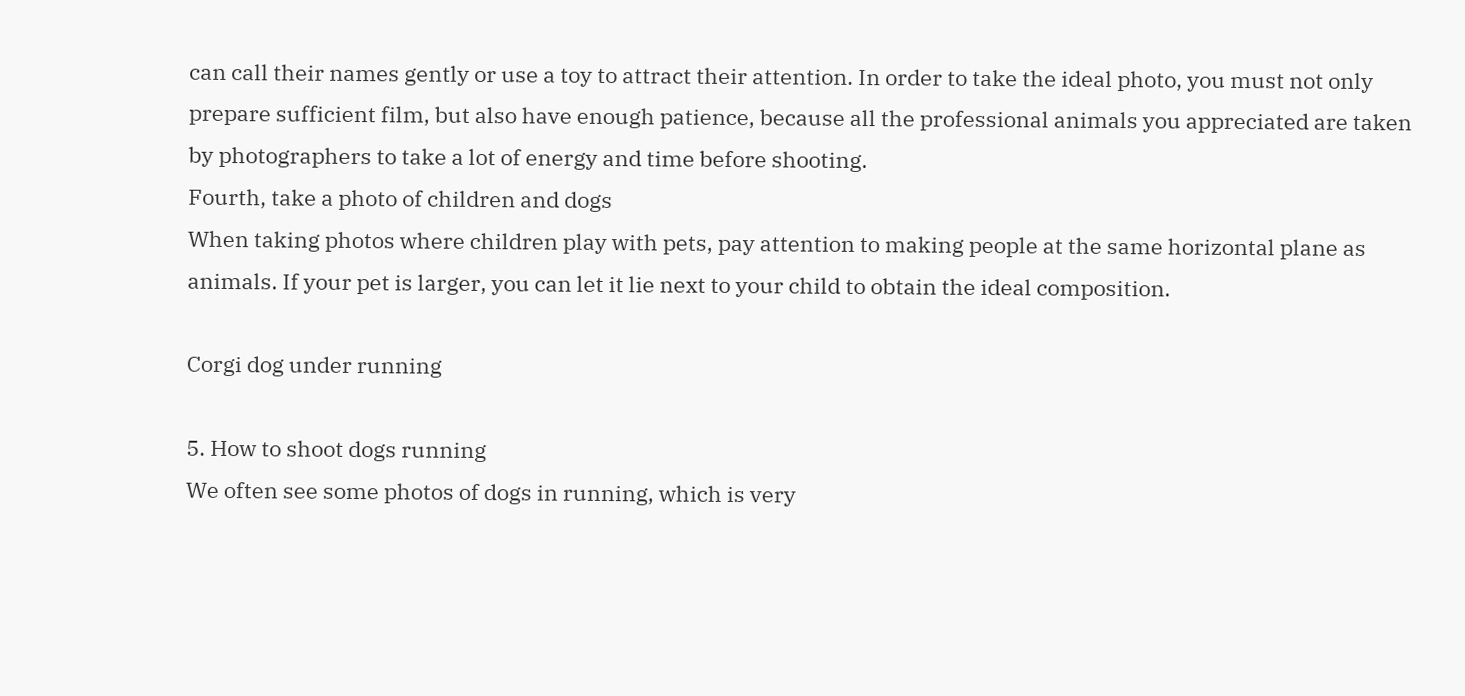can call their names gently or use a toy to attract their attention. In order to take the ideal photo, you must not only prepare sufficient film, but also have enough patience, because all the professional animals you appreciated are taken by photographers to take a lot of energy and time before shooting.
Fourth, take a photo of children and dogs
When taking photos where children play with pets, pay attention to making people at the same horizontal plane as animals. If your pet is larger, you can let it lie next to your child to obtain the ideal composition.

Corgi dog under running

5. How to shoot dogs running
We often see some photos of dogs in running, which is very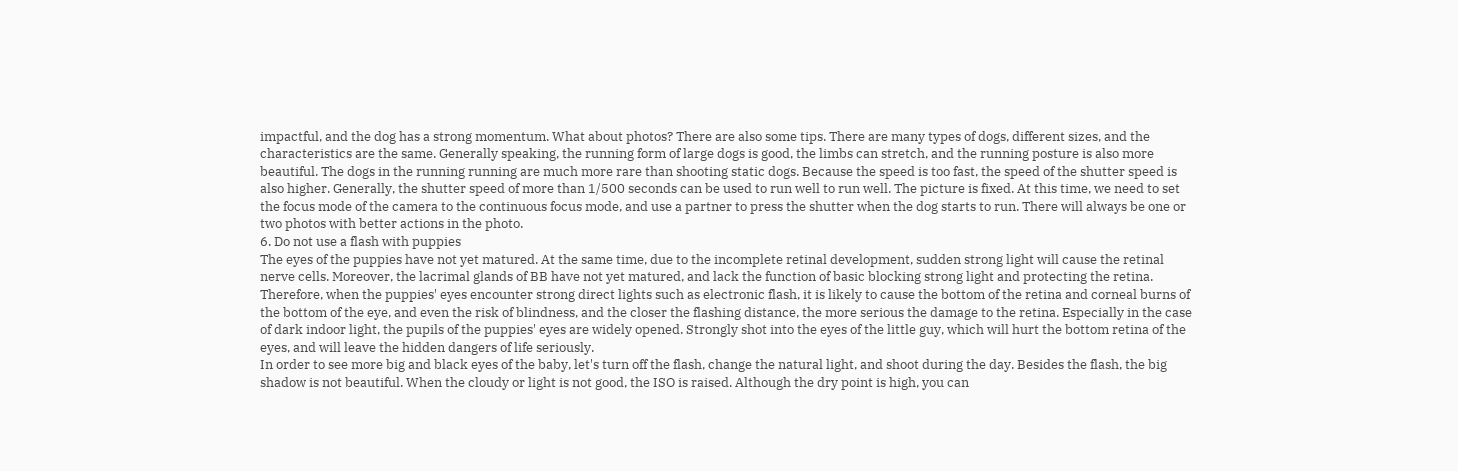impactful, and the dog has a strong momentum. What about photos? There are also some tips. There are many types of dogs, different sizes, and the characteristics are the same. Generally speaking, the running form of large dogs is good, the limbs can stretch, and the running posture is also more beautiful. The dogs in the running running are much more rare than shooting static dogs. Because the speed is too fast, the speed of the shutter speed is also higher. Generally, the shutter speed of more than 1/500 seconds can be used to run well to run well. The picture is fixed. At this time, we need to set the focus mode of the camera to the continuous focus mode, and use a partner to press the shutter when the dog starts to run. There will always be one or two photos with better actions in the photo.
6. Do not use a flash with puppies
The eyes of the puppies have not yet matured. At the same time, due to the incomplete retinal development, sudden strong light will cause the retinal nerve cells. Moreover, the lacrimal glands of BB have not yet matured, and lack the function of basic blocking strong light and protecting the retina. Therefore, when the puppies' eyes encounter strong direct lights such as electronic flash, it is likely to cause the bottom of the retina and corneal burns of the bottom of the eye, and even the risk of blindness, and the closer the flashing distance, the more serious the damage to the retina. Especially in the case of dark indoor light, the pupils of the puppies' eyes are widely opened. Strongly shot into the eyes of the little guy, which will hurt the bottom retina of the eyes, and will leave the hidden dangers of life seriously.
In order to see more big and black eyes of the baby, let's turn off the flash, change the natural light, and shoot during the day. Besides the flash, the big shadow is not beautiful. When the cloudy or light is not good, the ISO is raised. Although the dry point is high, you can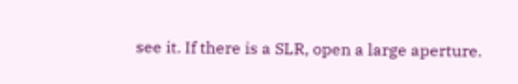see it. If there is a SLR, open a large aperture.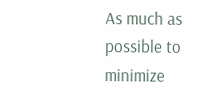As much as possible to minimize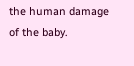the human damage of the baby.